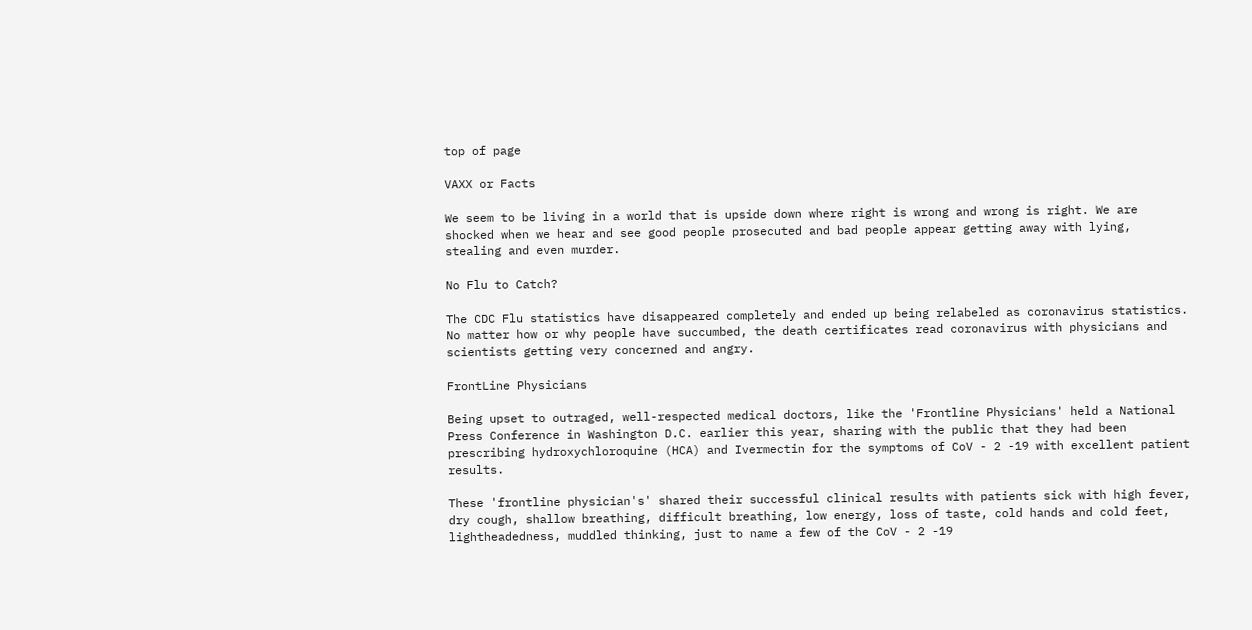top of page

VAXX or Facts

We seem to be living in a world that is upside down where right is wrong and wrong is right. We are shocked when we hear and see good people prosecuted and bad people appear getting away with lying, stealing and even murder.

No Flu to Catch?

The CDC Flu statistics have disappeared completely and ended up being relabeled as coronavirus statistics. No matter how or why people have succumbed, the death certificates read coronavirus with physicians and scientists getting very concerned and angry.

FrontLine Physicians

Being upset to outraged, well-respected medical doctors, like the 'Frontline Physicians' held a National Press Conference in Washington D.C. earlier this year, sharing with the public that they had been prescribing hydroxychloroquine (HCA) and Ivermectin for the symptoms of CoV - 2 -19 with excellent patient results.

These 'frontline physician's' shared their successful clinical results with patients sick with high fever, dry cough, shallow breathing, difficult breathing, low energy, loss of taste, cold hands and cold feet, lightheadedness, muddled thinking, just to name a few of the CoV - 2 -19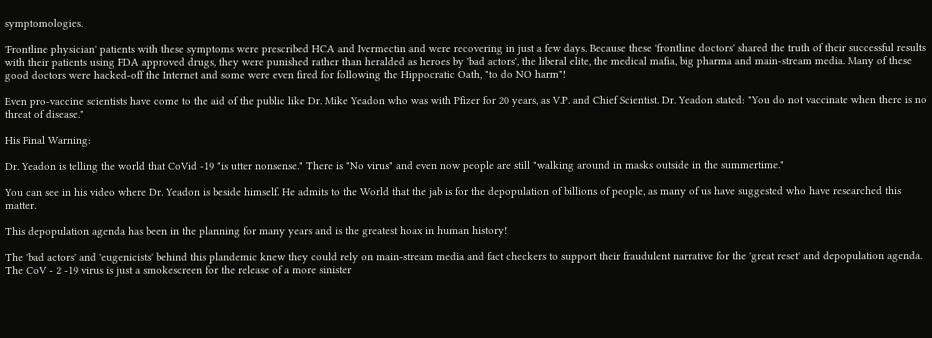symptomologies.

'Frontline physician' patients with these symptoms were prescribed HCA and Ivermectin and were recovering in just a few days. Because these 'frontline doctors' shared the truth of their successful results with their patients using FDA approved drugs, they were punished rather than heralded as heroes by 'bad actors', the liberal elite, the medical mafia, big pharma and main-stream media. Many of these good doctors were hacked-off the Internet and some were even fired for following the Hippocratic Oath, "to do NO harm"!

Even pro-vaccine scientists have come to the aid of the public like Dr. Mike Yeadon who was with Pfizer for 20 years, as V.P. and Chief Scientist. Dr. Yeadon stated: "You do not vaccinate when there is no threat of disease."

His Final Warning:

Dr. Yeadon is telling the world that CoVid -19 "is utter nonsense." There is "No virus" and even now people are still "walking around in masks outside in the summertime."

You can see in his video where Dr. Yeadon is beside himself. He admits to the World that the jab is for the depopulation of billions of people, as many of us have suggested who have researched this matter.

This depopulation agenda has been in the planning for many years and is the greatest hoax in human history!

The 'bad actors' and 'eugenicists' behind this plandemic knew they could rely on main-stream media and fact checkers to support their fraudulent narrative for the 'great reset' and depopulation agenda. The CoV - 2 -19 virus is just a smokescreen for the release of a more sinister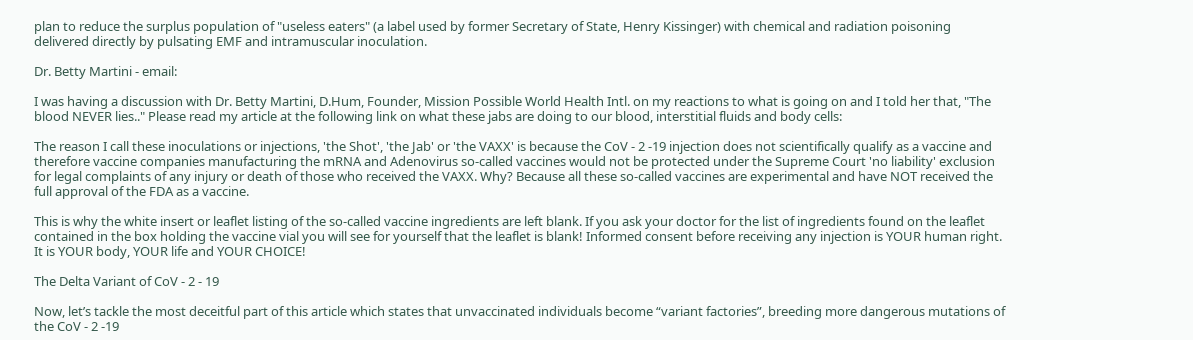plan to reduce the surplus population of "useless eaters" (a label used by former Secretary of State, Henry Kissinger) with chemical and radiation poisoning delivered directly by pulsating EMF and intramuscular inoculation.

Dr. Betty Martini - email:

I was having a discussion with Dr. Betty Martini, D.Hum, Founder, Mission Possible World Health Intl. on my reactions to what is going on and I told her that, "The blood NEVER lies.." Please read my article at the following link on what these jabs are doing to our blood, interstitial fluids and body cells:

The reason I call these inoculations or injections, 'the Shot', 'the Jab' or 'the VAXX' is because the CoV - 2 -19 injection does not scientifically qualify as a vaccine and therefore vaccine companies manufacturing the mRNA and Adenovirus so-called vaccines would not be protected under the Supreme Court 'no liability' exclusion for legal complaints of any injury or death of those who received the VAXX. Why? Because all these so-called vaccines are experimental and have NOT received the full approval of the FDA as a vaccine.

This is why the white insert or leaflet listing of the so-called vaccine ingredients are left blank. If you ask your doctor for the list of ingredients found on the leaflet contained in the box holding the vaccine vial you will see for yourself that the leaflet is blank! Informed consent before receiving any injection is YOUR human right. It is YOUR body, YOUR life and YOUR CHOICE!

The Delta Variant of CoV - 2 - 19

Now, let’s tackle the most deceitful part of this article which states that unvaccinated individuals become “variant factories”, breeding more dangerous mutations of the CoV - 2 -19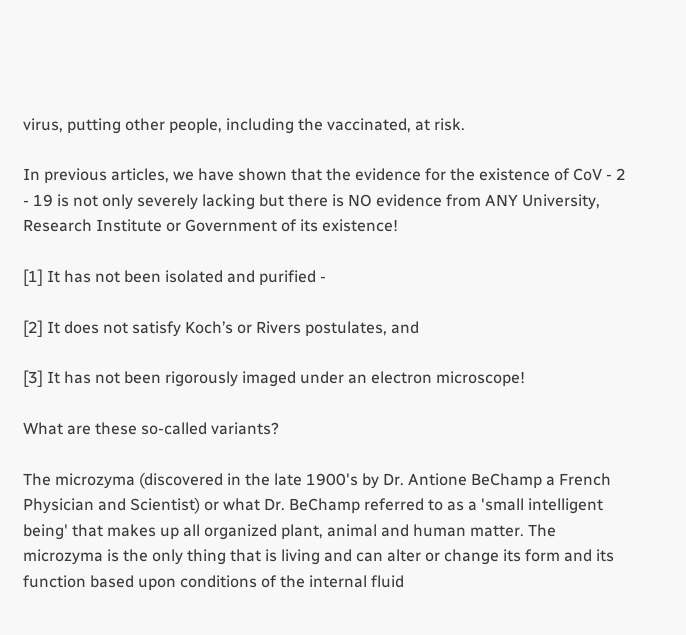virus, putting other people, including the vaccinated, at risk.

In previous articles, we have shown that the evidence for the existence of CoV - 2 - 19 is not only severely lacking but there is NO evidence from ANY University, Research Institute or Government of its existence!

[1] It has not been isolated and purified -

[2] It does not satisfy Koch’s or Rivers postulates, and

[3] It has not been rigorously imaged under an electron microscope!

What are these so-called variants?

The microzyma (discovered in the late 1900's by Dr. Antione BeChamp a French Physician and Scientist) or what Dr. BeChamp referred to as a 'small intelligent being' that makes up all organized plant, animal and human matter. The microzyma is the only thing that is living and can alter or change its form and its function based upon conditions of the internal fluid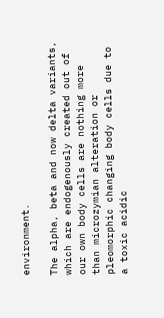environment.

The alpha, beta and now delta variants, which are endogenously created out of our own body cells are nothing more than microzymian alteration or pleomorphic changing body cells due to a toxic acidic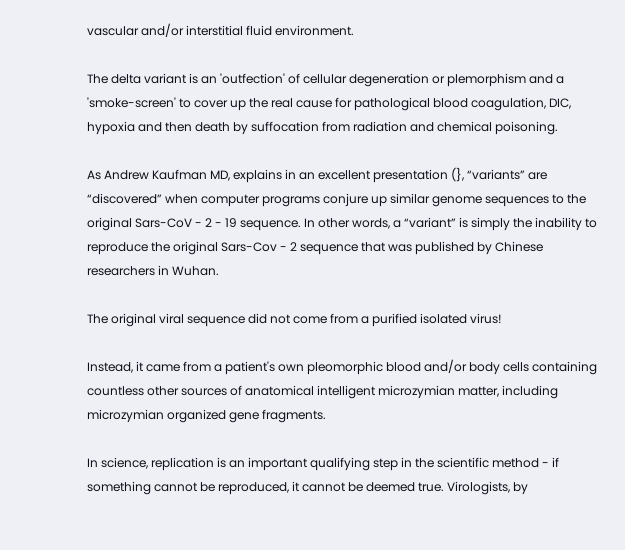vascular and/or interstitial fluid environment.

The delta variant is an 'outfection' of cellular degeneration or plemorphism and a 'smoke-screen' to cover up the real cause for pathological blood coagulation, DIC, hypoxia and then death by suffocation from radiation and chemical poisoning.

As Andrew Kaufman MD, explains in an excellent presentation (}, “variants” are “discovered” when computer programs conjure up similar genome sequences to the original Sars-CoV - 2 - 19 sequence. In other words, a “variant” is simply the inability to reproduce the original Sars-Cov - 2 sequence that was published by Chinese researchers in Wuhan.

The original viral sequence did not come from a purified isolated virus!

Instead, it came from a patient's own pleomorphic blood and/or body cells containing countless other sources of anatomical intelligent microzymian matter, including microzymian organized gene fragments.

In science, replication is an important qualifying step in the scientific method - if something cannot be reproduced, it cannot be deemed true. Virologists, by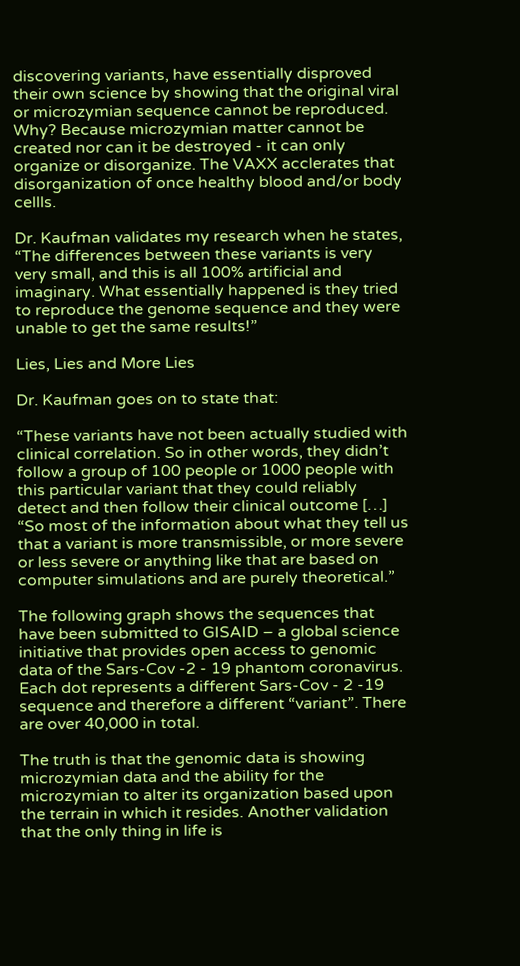discovering variants, have essentially disproved their own science by showing that the original viral or microzymian sequence cannot be reproduced. Why? Because microzymian matter cannot be created nor can it be destroyed - it can only organize or disorganize. The VAXX acclerates that disorganization of once healthy blood and/or body cellls.

Dr. Kaufman validates my research when he states, “The differences between these variants is very very small, and this is all 100% artificial and imaginary. What essentially happened is they tried to reproduce the genome sequence and they were unable to get the same results!”

Lies, Lies and More Lies

Dr. Kaufman goes on to state that:

“These variants have not been actually studied with clinical correlation. So in other words, they didn’t follow a group of 100 people or 1000 people with this particular variant that they could reliably detect and then follow their clinical outcome […] “So most of the information about what they tell us that a variant is more transmissible, or more severe or less severe or anything like that are based on computer simulations and are purely theoretical.”

The following graph shows the sequences that have been submitted to GISAID – a global science initiative that provides open access to genomic data of the Sars-Cov -2 - 19 phantom coronavirus. Each dot represents a different Sars-Cov - 2 -19 sequence and therefore a different “variant”. There are over 40,000 in total.

The truth is that the genomic data is showing microzymian data and the ability for the microzymian to alter its organization based upon the terrain in which it resides. Another validation that the only thing in life is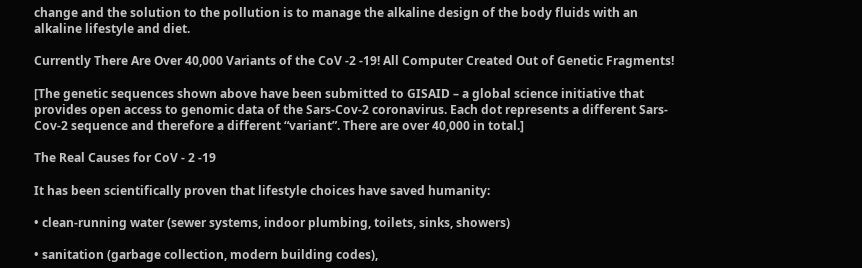change and the solution to the pollution is to manage the alkaline design of the body fluids with an alkaline lifestyle and diet.

Currently There Are Over 40,000 Variants of the CoV -2 -19! All Computer Created Out of Genetic Fragments!

[The genetic sequences shown above have been submitted to GISAID – a global science initiative that provides open access to genomic data of the Sars-Cov-2 coronavirus. Each dot represents a different Sars-Cov-2 sequence and therefore a different “variant”. There are over 40,000 in total.]

The Real Causes for CoV - 2 -19

It has been scientifically proven that lifestyle choices have saved humanity:

• clean-running water (sewer systems, indoor plumbing, toilets, sinks, showers)

• sanitation (garbage collection, modern building codes),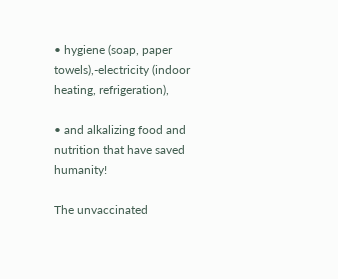• hygiene (soap, paper towels),-electricity (indoor heating, refrigeration),

• and alkalizing food and nutrition that have saved humanity!

The unvaccinated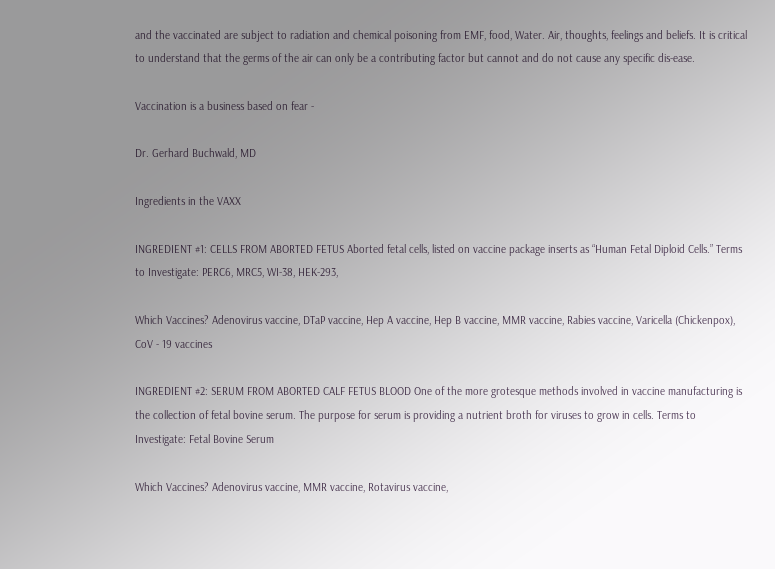and the vaccinated are subject to radiation and chemical poisoning from EMF, food, Water. Air, thoughts, feelings and beliefs. It is critical to understand that the germs of the air can only be a contributing factor but cannot and do not cause any specific dis-ease.

Vaccination is a business based on fear -

Dr. Gerhard Buchwald, MD

Ingredients in the VAXX

INGREDIENT #1: CELLS FROM ABORTED FETUS Aborted fetal cells, listed on vaccine package inserts as “Human Fetal Diploid Cells.” Terms to Investigate: PERC6, MRC5, WI-38, HEK-293,

Which Vaccines? Adenovirus vaccine, DTaP vaccine, Hep A vaccine, Hep B vaccine, MMR vaccine, Rabies vaccine, Varicella (Chickenpox), CoV - 19 vaccines

INGREDIENT #2: SERUM FROM ABORTED CALF FETUS BLOOD One of the more grotesque methods involved in vaccine manufacturing is the collection of fetal bovine serum. The purpose for serum is providing a nutrient broth for viruses to grow in cells. Terms to Investigate: Fetal Bovine Serum

Which Vaccines? Adenovirus vaccine, MMR vaccine, Rotavirus vaccine,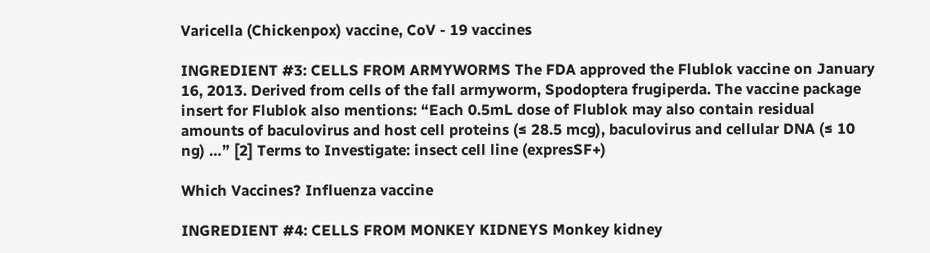Varicella (Chickenpox) vaccine, CoV - 19 vaccines

INGREDIENT #3: CELLS FROM ARMYWORMS The FDA approved the Flublok vaccine on January 16, 2013. Derived from cells of the fall armyworm, Spodoptera frugiperda. The vaccine package insert for Flublok also mentions: “Each 0.5mL dose of Flublok may also contain residual amounts of baculovirus and host cell proteins (≤ 28.5 mcg), baculovirus and cellular DNA (≤ 10 ng) …” [2] Terms to Investigate: insect cell line (expresSF+)

Which Vaccines? Influenza vaccine

INGREDIENT #4: CELLS FROM MONKEY KIDNEYS Monkey kidney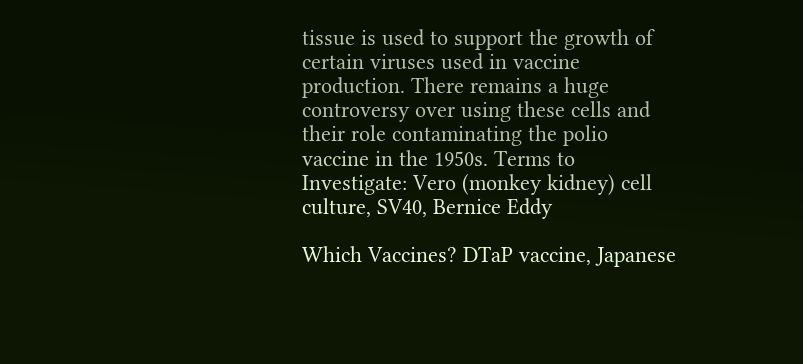tissue is used to support the growth of certain viruses used in vaccine production. There remains a huge controversy over using these cells and their role contaminating the polio vaccine in the 1950s. Terms to Investigate: Vero (monkey kidney) cell culture, SV40, Bernice Eddy

Which Vaccines? DTaP vaccine, Japanese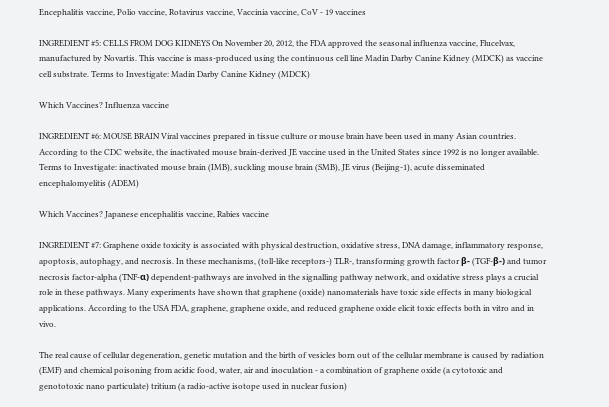Encephalitis vaccine, Polio vaccine, Rotavirus vaccine, Vaccinia vaccine, CoV - 19 vaccines

INGREDIENT #5: CELLS FROM DOG KIDNEYS On November 20, 2012, the FDA approved the seasonal influenza vaccine, Flucelvax, manufactured by Novartis. This vaccine is mass-produced using the continuous cell line Madin Darby Canine Kidney (MDCK) as vaccine cell substrate. Terms to Investigate: Madin Darby Canine Kidney (MDCK)

Which Vaccines? Influenza vaccine

INGREDIENT #6: MOUSE BRAIN Viral vaccines prepared in tissue culture or mouse brain have been used in many Asian countries. According to the CDC website, the inactivated mouse brain-derived JE vaccine used in the United States since 1992 is no longer available. Terms to Investigate: inactivated mouse brain (IMB), suckling mouse brain (SMB), JE virus (Beijing-1), acute disseminated encephalomyelitis (ADEM)

Which Vaccines? Japanese encephalitis vaccine, Rabies vaccine

INGREDIENT #7: Graphene oxide toxicity is associated with physical destruction, oxidative stress, DNA damage, inflammatory response, apoptosis, autophagy, and necrosis. In these mechanisms, (toll-like receptors-) TLR-, transforming growth factor β- (TGF-β-) and tumor necrosis factor-alpha (TNF-α) dependent-pathways are involved in the signalling pathway network, and oxidative stress plays a crucial role in these pathways. Many experiments have shown that graphene (oxide) nanomaterials have toxic side effects in many biological applications. According to the USA FDA, graphene, graphene oxide, and reduced graphene oxide elicit toxic effects both in vitro and in vivo.

The real cause of cellular degeneration, genetic mutation and the birth of vesicles born out of the cellular membrane is caused by radiation (EMF) and chemical poisoning from acidic food, water, air and inoculation - a combination of graphene oxide (a cytotoxic and genototoxic nano particulate) tritium (a radio-active isotope used in nuclear fusion)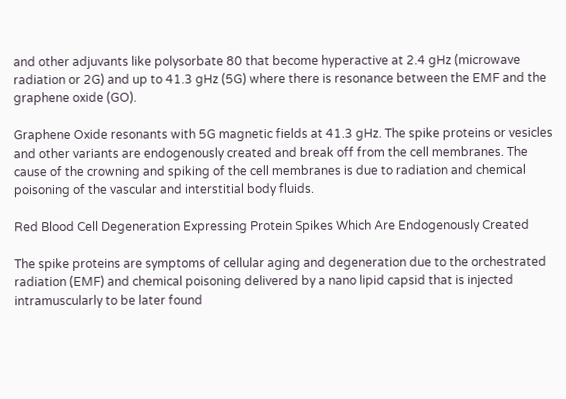and other adjuvants like polysorbate 80 that become hyperactive at 2.4 gHz (microwave radiation or 2G) and up to 41.3 gHz (5G) where there is resonance between the EMF and the graphene oxide (GO).

Graphene Oxide resonants with 5G magnetic fields at 41.3 gHz. The spike proteins or vesicles and other variants are endogenously created and break off from the cell membranes. The cause of the crowning and spiking of the cell membranes is due to radiation and chemical poisoning of the vascular and interstitial body fluids.

Red Blood Cell Degeneration Expressing Protein Spikes Which Are Endogenously Created

The spike proteins are symptoms of cellular aging and degeneration due to the orchestrated radiation (EMF) and chemical poisoning delivered by a nano lipid capsid that is injected intramuscularly to be later found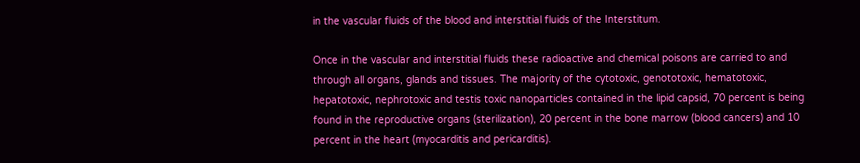in the vascular fluids of the blood and interstitial fluids of the Interstitum.

Once in the vascular and interstitial fluids these radioactive and chemical poisons are carried to and through all organs, glands and tissues. The majority of the cytotoxic, genototoxic, hematotoxic, hepatotoxic, nephrotoxic and testis toxic nanoparticles contained in the lipid capsid, 70 percent is being found in the reproductive organs (sterilization), 20 percent in the bone marrow (blood cancers) and 10 percent in the heart (myocarditis and pericarditis).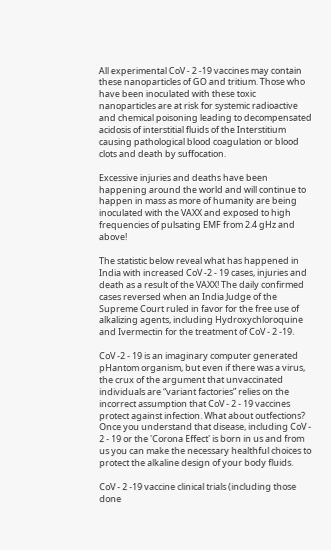All experimental CoV - 2 -19 vaccines may contain these nanoparticles of GO and tritium. Those who have been inoculated with these toxic nanoparticles are at risk for systemic radioactive and chemical poisoning leading to decompensated acidosis of interstitial fluids of the Interstitium causing pathological blood coagulation or blood clots and death by suffocation.

Excessive injuries and deaths have been happening around the world and will continue to happen in mass as more of humanity are being inoculated with the VAXX and exposed to high frequencies of pulsating EMF from 2.4 gHz and above!

The statistic below reveal what has happened in India with increased CoV -2 - 19 cases, injuries and death as a result of the VAXX! The daily confirmed cases reversed when an India Judge of the Supreme Court ruled in favor for the free use of alkalizing agents, including Hydroxychloroquine and Ivermectin for the treatment of CoV - 2 -19.

CoV -2 - 19 is an imaginary computer generated pHantom organism, but even if there was a virus, the crux of the argument that unvaccinated individuals are “variant factories” relies on the incorrect assumption that CoV - 2 - 19 vaccines protect against infection. What about outfections? Once you understand that disease, including CoV - 2 - 19 or the 'Corona Effect' is born in us and from us you can make the necessary healthful choices to protect the alkaline design of your body fluids.

CoV - 2 -19 vaccine clinical trials (including those done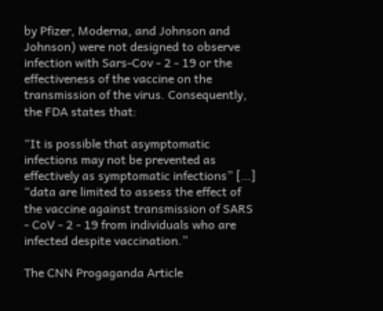by Pfizer, Moderna, and Johnson and Johnson) were not designed to observe infection with Sars-Cov - 2 - 19 or the effectiveness of the vaccine on the transmission of the virus. Consequently, the FDA states that:

“It is possible that asymptomatic infections may not be prevented as effectively as symptomatic infections” […] “data are limited to assess the effect of the vaccine against transmission of SARS - CoV - 2 - 19 from individuals who are infected despite vaccination.”

The CNN Progaganda Article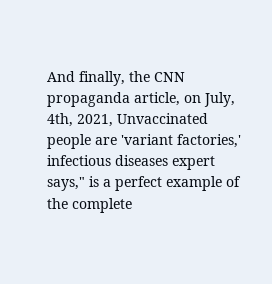And finally, the CNN propaganda article, on July, 4th, 2021, Unvaccinated people are 'variant factories,' infectious diseases expert says," is a perfect example of the complete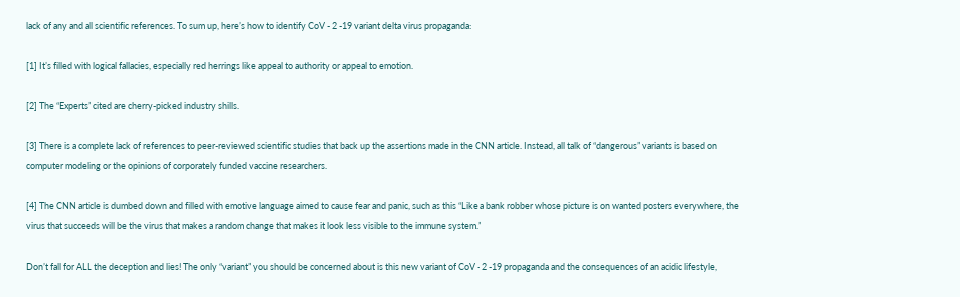lack of any and all scientific references. To sum up, here’s how to identify CoV - 2 -19 variant delta virus propaganda:

[1] It’s filled with logical fallacies, especially red herrings like appeal to authority or appeal to emotion.

[2] The “Experts” cited are cherry-picked industry shills.

[3] There is a complete lack of references to peer-reviewed scientific studies that back up the assertions made in the CNN article. Instead, all talk of “dangerous” variants is based on computer modeling or the opinions of corporately funded vaccine researchers.

[4] The CNN article is dumbed down and filled with emotive language aimed to cause fear and panic, such as this “Like a bank robber whose picture is on wanted posters everywhere, the virus that succeeds will be the virus that makes a random change that makes it look less visible to the immune system.”

Don’t fall for ALL the deception and lies! The only “variant” you should be concerned about is this new variant of CoV - 2 -19 propaganda and the consequences of an acidic lifestyle,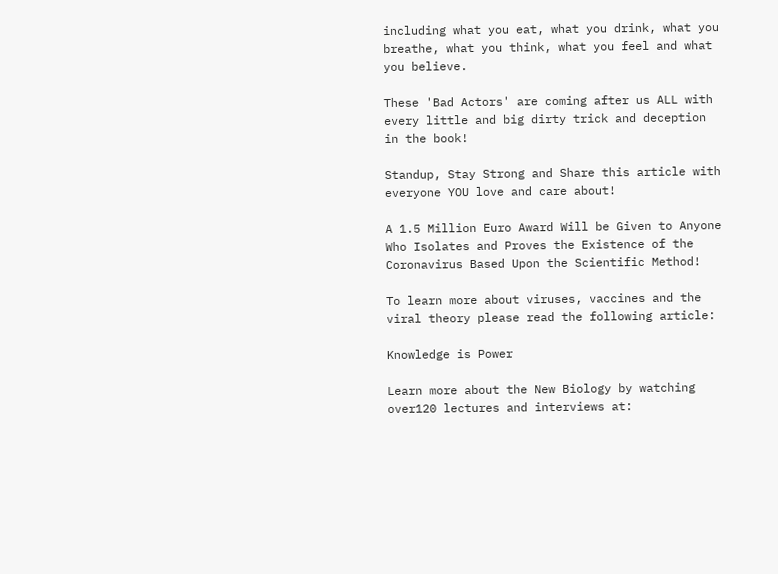including what you eat, what you drink, what you breathe, what you think, what you feel and what you believe.

These 'Bad Actors' are coming after us ALL with every little and big dirty trick and deception in the book!

Standup, Stay Strong and Share this article with everyone YOU love and care about!

A 1.5 Million Euro Award Will be Given to Anyone Who Isolates and Proves the Existence of the Coronavirus Based Upon the Scientific Method!

To learn more about viruses, vaccines and the viral theory please read the following article:

Knowledge is Power

Learn more about the New Biology by watching over120 lectures and interviews at: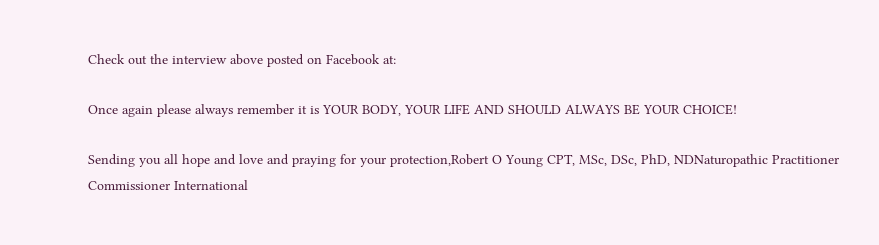Check out the interview above posted on Facebook at:

Once again please always remember it is YOUR BODY, YOUR LIFE AND SHOULD ALWAYS BE YOUR CHOICE!

Sending you all hope and love and praying for your protection,Robert O Young CPT, MSc, DSc, PhD, NDNaturopathic Practitioner Commissioner International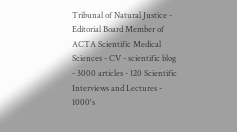Tribunal of Natural Justice - Editorial Board Member of ACTA Scientific Medical Sciences - CV - scientific blog - 3000 articles - 120 Scientific Interviews and Lectures - 1000's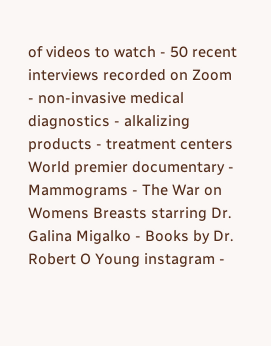of videos to watch - 50 recent interviews recorded on Zoom - non-invasive medical diagnostics - alkalizing products - treatment centers World premier documentary - Mammograms - The War on Womens Breasts starring Dr. Galina Migalko - Books by Dr. Robert O Young instagram -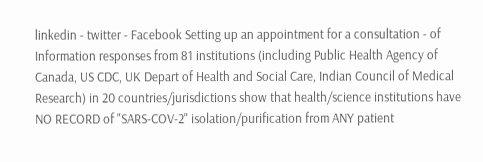linkedin - twitter - Facebook Setting up an appointment for a consultation - of Information responses from 81 institutions (including Public Health Agency of Canada, US CDC, UK Depart of Health and Social Care, Indian Council of Medical Research) in 20 countries/jurisdictions show that health/science institutions have NO RECORD of "SARS-COV-2" isolation/purification from ANY patient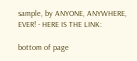sample, by ANYONE, ANYWHERE, EVER! - HERE IS THE LINK:

bottom of page